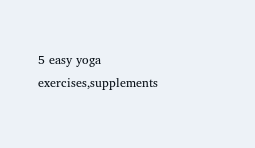5 easy yoga exercises,supplements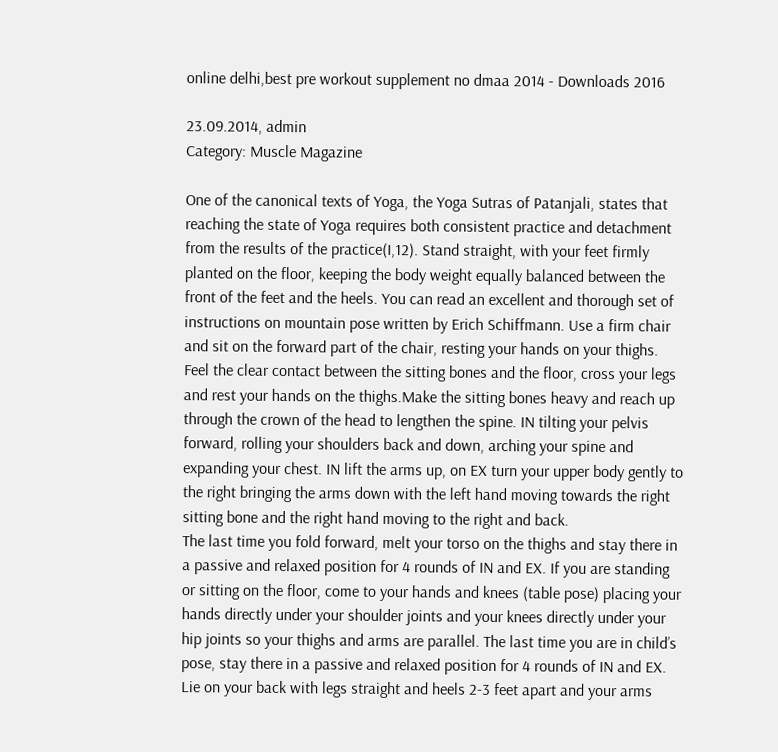online delhi,best pre workout supplement no dmaa 2014 - Downloads 2016

23.09.2014, admin
Category: Muscle Magazine

One of the canonical texts of Yoga, the Yoga Sutras of Patanjali, states that reaching the state of Yoga requires both consistent practice and detachment from the results of the practice(I,12). Stand straight, with your feet firmly planted on the floor, keeping the body weight equally balanced between the front of the feet and the heels. You can read an excellent and thorough set of instructions on mountain pose written by Erich Schiffmann. Use a firm chair and sit on the forward part of the chair, resting your hands on your thighs. Feel the clear contact between the sitting bones and the floor, cross your legs and rest your hands on the thighs.Make the sitting bones heavy and reach up through the crown of the head to lengthen the spine. IN tilting your pelvis forward, rolling your shoulders back and down, arching your spine and expanding your chest. IN lift the arms up, on EX turn your upper body gently to the right bringing the arms down with the left hand moving towards the right sitting bone and the right hand moving to the right and back.
The last time you fold forward, melt your torso on the thighs and stay there in a passive and relaxed position for 4 rounds of IN and EX. If you are standing or sitting on the floor, come to your hands and knees (table pose) placing your hands directly under your shoulder joints and your knees directly under your hip joints so your thighs and arms are parallel. The last time you are in child’s pose, stay there in a passive and relaxed position for 4 rounds of IN and EX. Lie on your back with legs straight and heels 2-3 feet apart and your arms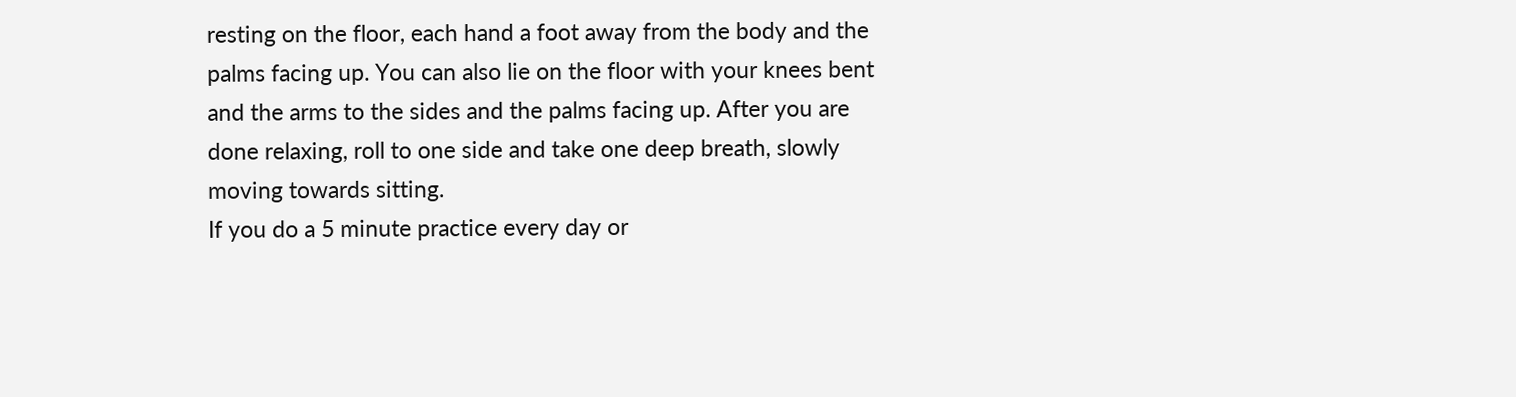resting on the floor, each hand a foot away from the body and the palms facing up. You can also lie on the floor with your knees bent and the arms to the sides and the palms facing up. After you are done relaxing, roll to one side and take one deep breath, slowly moving towards sitting.
If you do a 5 minute practice every day or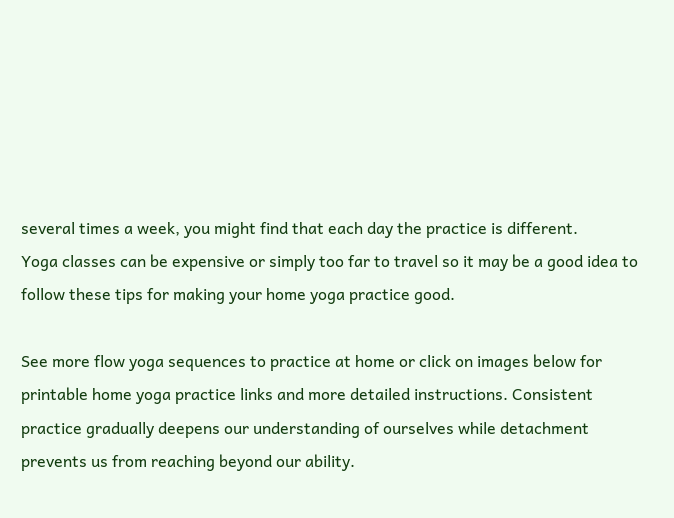several times a week, you might find that each day the practice is different.
Yoga classes can be expensive or simply too far to travel so it may be a good idea to follow these tips for making your home yoga practice good.

See more flow yoga sequences to practice at home or click on images below for printable home yoga practice links and more detailed instructions. Consistent practice gradually deepens our understanding of ourselves while detachment prevents us from reaching beyond our ability.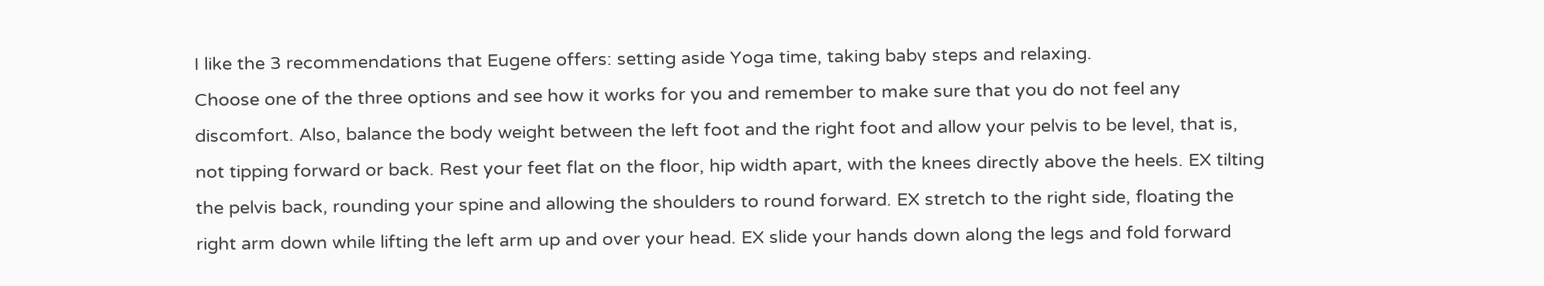I like the 3 recommendations that Eugene offers: setting aside Yoga time, taking baby steps and relaxing.
Choose one of the three options and see how it works for you and remember to make sure that you do not feel any discomfort. Also, balance the body weight between the left foot and the right foot and allow your pelvis to be level, that is, not tipping forward or back. Rest your feet flat on the floor, hip width apart, with the knees directly above the heels. EX tilting the pelvis back, rounding your spine and allowing the shoulders to round forward. EX stretch to the right side, floating the right arm down while lifting the left arm up and over your head. EX slide your hands down along the legs and fold forward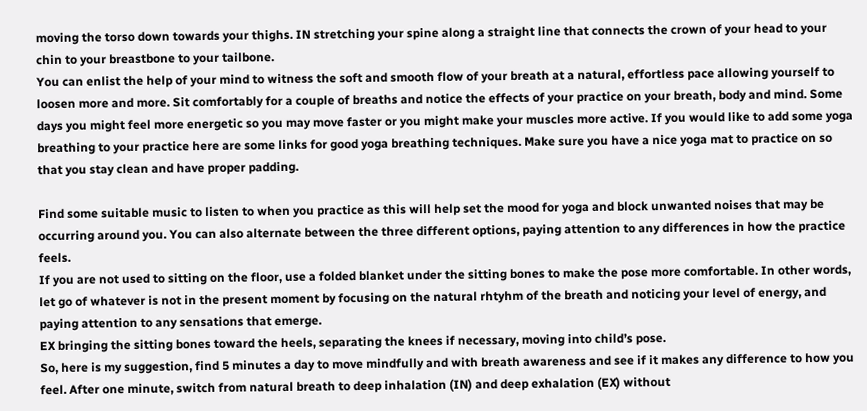moving the torso down towards your thighs. IN stretching your spine along a straight line that connects the crown of your head to your chin to your breastbone to your tailbone.
You can enlist the help of your mind to witness the soft and smooth flow of your breath at a natural, effortless pace allowing yourself to loosen more and more. Sit comfortably for a couple of breaths and notice the effects of your practice on your breath, body and mind. Some days you might feel more energetic so you may move faster or you might make your muscles more active. If you would like to add some yoga breathing to your practice here are some links for good yoga breathing techniques. Make sure you have a nice yoga mat to practice on so that you stay clean and have proper padding.

Find some suitable music to listen to when you practice as this will help set the mood for yoga and block unwanted noises that may be occurring around you. You can also alternate between the three different options, paying attention to any differences in how the practice feels.
If you are not used to sitting on the floor, use a folded blanket under the sitting bones to make the pose more comfortable. In other words, let go of whatever is not in the present moment by focusing on the natural rhtyhm of the breath and noticing your level of energy, and paying attention to any sensations that emerge.
EX bringing the sitting bones toward the heels, separating the knees if necessary, moving into child’s pose.
So, here is my suggestion, find 5 minutes a day to move mindfully and with breath awareness and see if it makes any difference to how you feel. After one minute, switch from natural breath to deep inhalation (IN) and deep exhalation (EX) without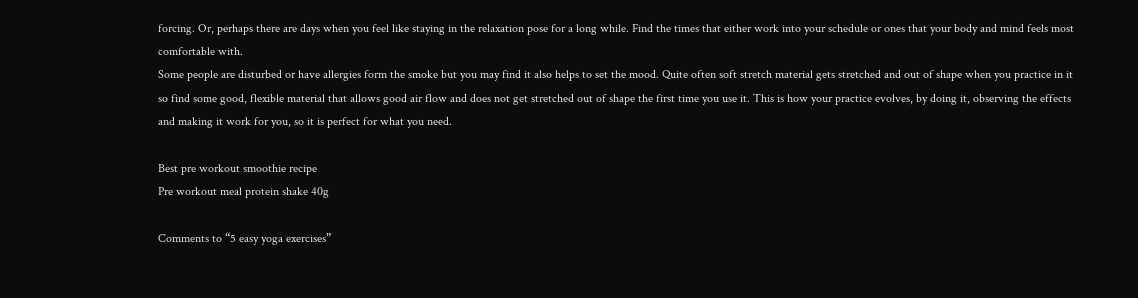forcing. Or, perhaps there are days when you feel like staying in the relaxation pose for a long while. Find the times that either work into your schedule or ones that your body and mind feels most comfortable with.
Some people are disturbed or have allergies form the smoke but you may find it also helps to set the mood. Quite often soft stretch material gets stretched and out of shape when you practice in it so find some good, flexible material that allows good air flow and does not get stretched out of shape the first time you use it. This is how your practice evolves, by doing it, observing the effects and making it work for you, so it is perfect for what you need.

Best pre workout smoothie recipe
Pre workout meal protein shake 40g

Comments to “5 easy yoga exercises”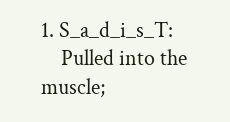1. S_a_d_i_s_T:
    Pulled into the muscle;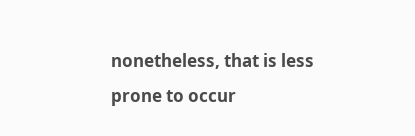nonetheless, that is less prone to occur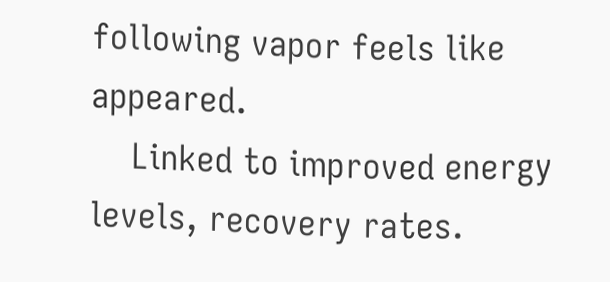following vapor feels like appeared.
    Linked to improved energy levels, recovery rates.